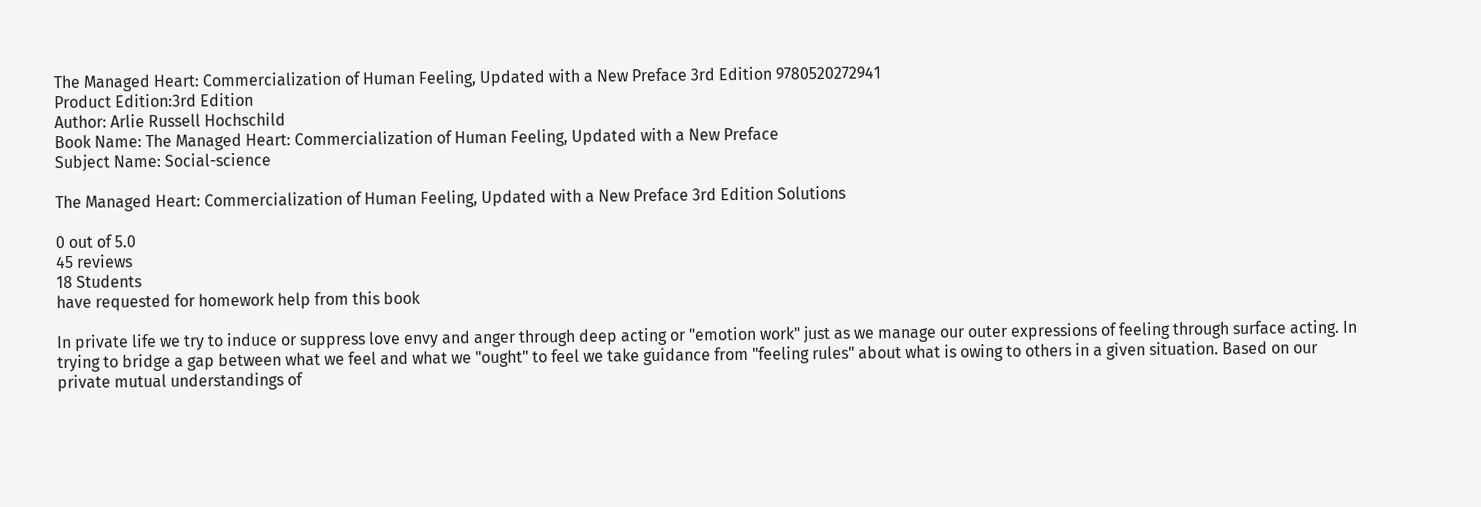The Managed Heart: Commercialization of Human Feeling, Updated with a New Preface 3rd Edition 9780520272941
Product Edition:3rd Edition
Author: Arlie Russell Hochschild
Book Name: The Managed Heart: Commercialization of Human Feeling, Updated with a New Preface
Subject Name: Social-science

The Managed Heart: Commercialization of Human Feeling, Updated with a New Preface 3rd Edition Solutions

0 out of 5.0
45 reviews
18 Students
have requested for homework help from this book

In private life we try to induce or suppress love envy and anger through deep acting or "emotion work" just as we manage our outer expressions of feeling through surface acting. In trying to bridge a gap between what we feel and what we "ought" to feel we take guidance from "feeling rules" about what is owing to others in a given situation. Based on our private mutual understandings of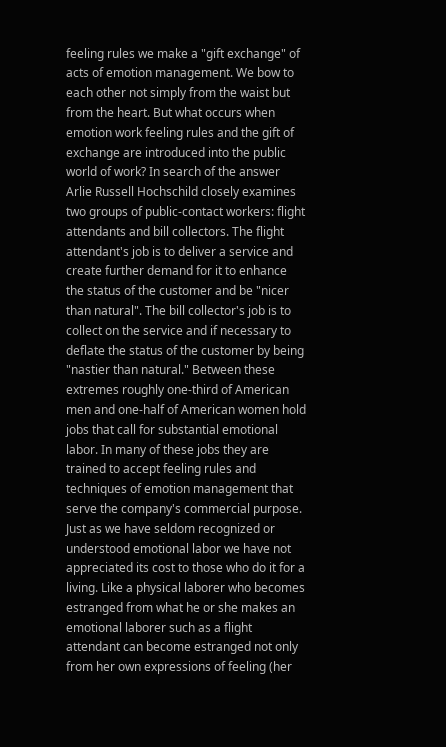feeling rules we make a "gift exchange" of acts of emotion management. We bow to each other not simply from the waist but from the heart. But what occurs when emotion work feeling rules and the gift of exchange are introduced into the public world of work? In search of the answer Arlie Russell Hochschild closely examines two groups of public-contact workers: flight attendants and bill collectors. The flight attendant's job is to deliver a service and create further demand for it to enhance the status of the customer and be "nicer than natural". The bill collector's job is to collect on the service and if necessary to deflate the status of the customer by being "nastier than natural." Between these extremes roughly one-third of American men and one-half of American women hold jobs that call for substantial emotional labor. In many of these jobs they are trained to accept feeling rules and techniques of emotion management that serve the company's commercial purpose. Just as we have seldom recognized or understood emotional labor we have not appreciated its cost to those who do it for a living. Like a physical laborer who becomes estranged from what he or she makes an emotional laborer such as a flight attendant can become estranged not only from her own expressions of feeling (her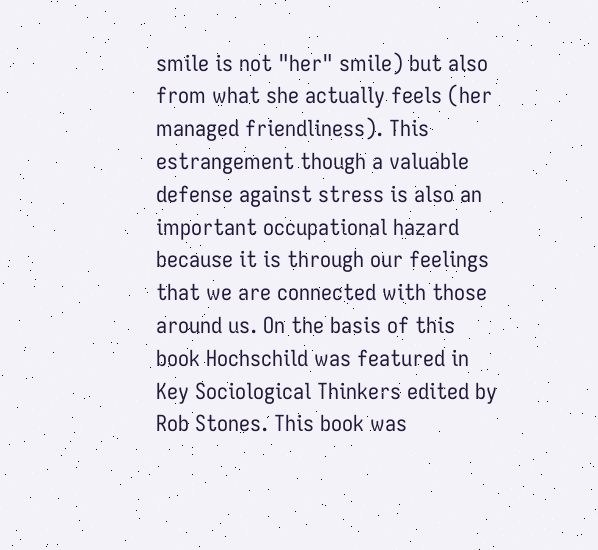smile is not "her" smile) but also from what she actually feels (her managed friendliness). This estrangement though a valuable defense against stress is also an important occupational hazard because it is through our feelings that we are connected with those around us. On the basis of this book Hochschild was featured in Key Sociological Thinkers edited by Rob Stones. This book was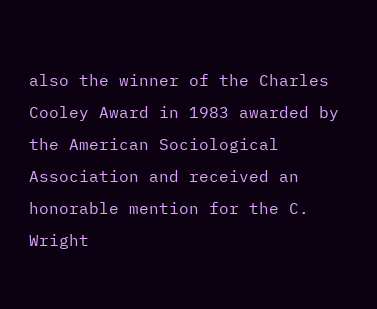also the winner of the Charles Cooley Award in 1983 awarded by the American Sociological Association and received an honorable mention for the C. Wright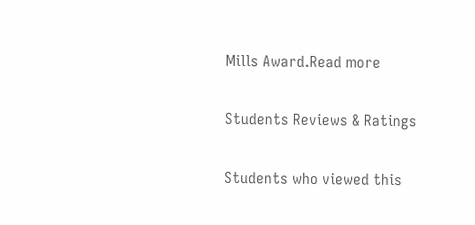Mills Award.Read more


Students Reviews & Ratings


Students who viewed this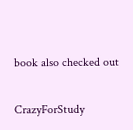book also checked out

CrazyForStudy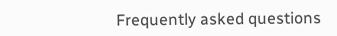Frequently asked questions